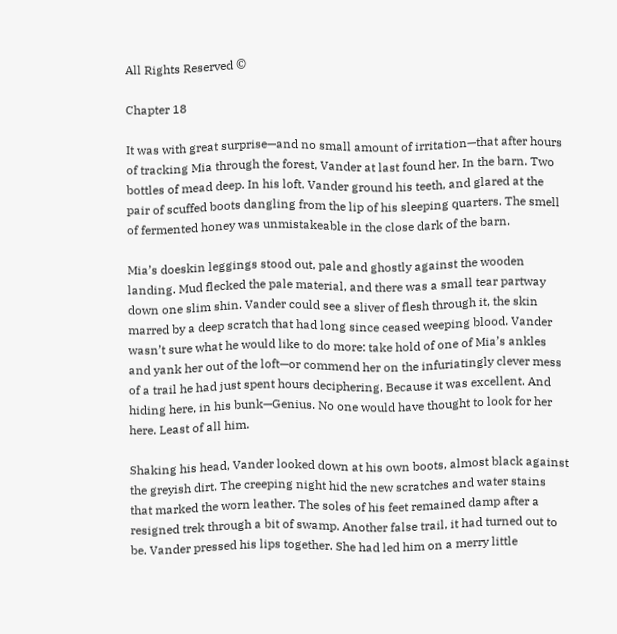All Rights Reserved ©

Chapter 18

It was with great surprise—and no small amount of irritation—that after hours of tracking Mia through the forest, Vander at last found her. In the barn. Two bottles of mead deep. In his loft. Vander ground his teeth, and glared at the pair of scuffed boots dangling from the lip of his sleeping quarters. The smell of fermented honey was unmistakeable in the close dark of the barn.

Mia’s doeskin leggings stood out, pale and ghostly against the wooden landing. Mud flecked the pale material, and there was a small tear partway down one slim shin. Vander could see a sliver of flesh through it, the skin marred by a deep scratch that had long since ceased weeping blood. Vander wasn’t sure what he would like to do more: take hold of one of Mia’s ankles and yank her out of the loft—or commend her on the infuriatingly clever mess of a trail he had just spent hours deciphering. Because it was excellent. And hiding here, in his bunk—Genius. No one would have thought to look for her here. Least of all him.

Shaking his head, Vander looked down at his own boots, almost black against the greyish dirt. The creeping night hid the new scratches and water stains that marked the worn leather. The soles of his feet remained damp after a resigned trek through a bit of swamp. Another false trail, it had turned out to be. Vander pressed his lips together. She had led him on a merry little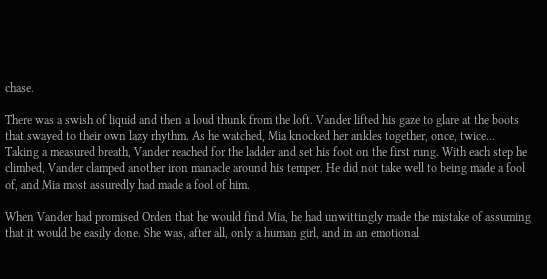chase.

There was a swish of liquid and then a loud thunk from the loft. Vander lifted his gaze to glare at the boots that swayed to their own lazy rhythm. As he watched, Mia knocked her ankles together, once, twice... Taking a measured breath, Vander reached for the ladder and set his foot on the first rung. With each step he climbed, Vander clamped another iron manacle around his temper. He did not take well to being made a fool of, and Mia most assuredly had made a fool of him.

When Vander had promised Orden that he would find Mia, he had unwittingly made the mistake of assuming that it would be easily done. She was, after all, only a human girl, and in an emotional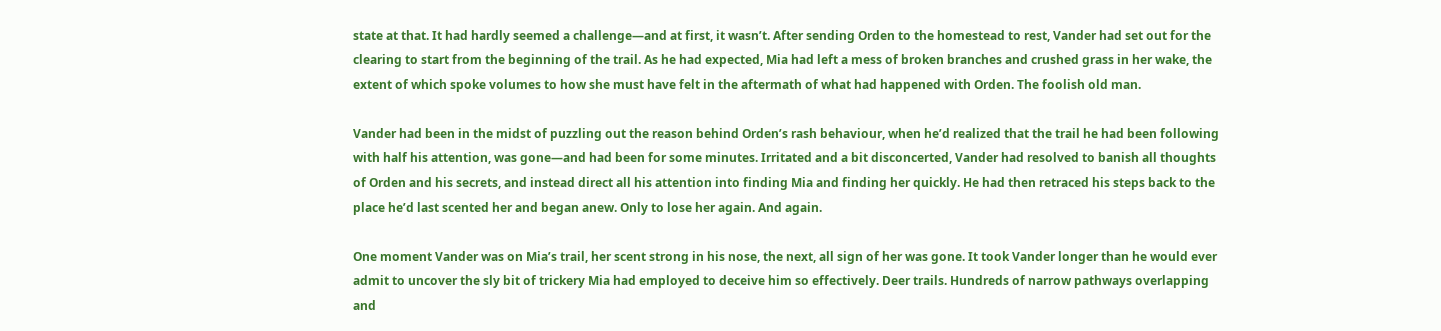state at that. It had hardly seemed a challenge—and at first, it wasn’t. After sending Orden to the homestead to rest, Vander had set out for the clearing to start from the beginning of the trail. As he had expected, Mia had left a mess of broken branches and crushed grass in her wake, the extent of which spoke volumes to how she must have felt in the aftermath of what had happened with Orden. The foolish old man.

Vander had been in the midst of puzzling out the reason behind Orden’s rash behaviour, when he’d realized that the trail he had been following with half his attention, was gone—and had been for some minutes. Irritated and a bit disconcerted, Vander had resolved to banish all thoughts of Orden and his secrets, and instead direct all his attention into finding Mia and finding her quickly. He had then retraced his steps back to the place he’d last scented her and began anew. Only to lose her again. And again.

One moment Vander was on Mia’s trail, her scent strong in his nose, the next, all sign of her was gone. It took Vander longer than he would ever admit to uncover the sly bit of trickery Mia had employed to deceive him so effectively. Deer trails. Hundreds of narrow pathways overlapping and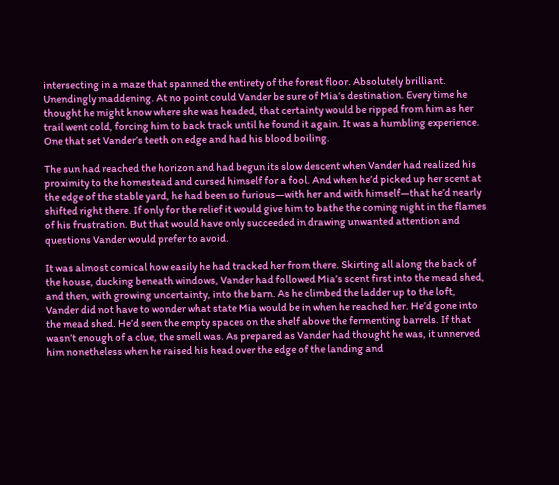intersecting in a maze that spanned the entirety of the forest floor. Absolutely brilliant. Unendingly maddening. At no point could Vander be sure of Mia’s destination. Every time he thought he might know where she was headed, that certainty would be ripped from him as her trail went cold, forcing him to back track until he found it again. It was a humbling experience. One that set Vander’s teeth on edge and had his blood boiling.

The sun had reached the horizon and had begun its slow descent when Vander had realized his proximity to the homestead and cursed himself for a fool. And when he’d picked up her scent at the edge of the stable yard, he had been so furious—with her and with himself—that he’d nearly shifted right there. If only for the relief it would give him to bathe the coming night in the flames of his frustration. But that would have only succeeded in drawing unwanted attention and questions Vander would prefer to avoid.

It was almost comical how easily he had tracked her from there. Skirting all along the back of the house, ducking beneath windows, Vander had followed Mia’s scent first into the mead shed, and then, with growing uncertainty, into the barn. As he climbed the ladder up to the loft, Vander did not have to wonder what state Mia would be in when he reached her. He’d gone into the mead shed. He’d seen the empty spaces on the shelf above the fermenting barrels. If that wasn’t enough of a clue, the smell was. As prepared as Vander had thought he was, it unnerved him nonetheless when he raised his head over the edge of the landing and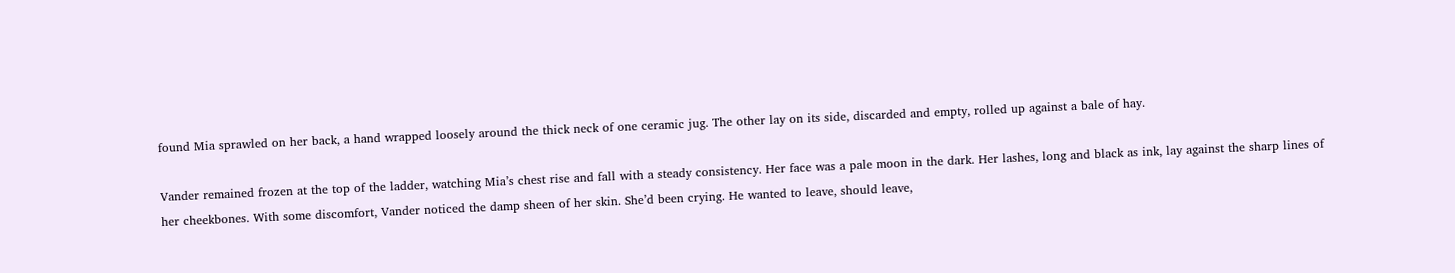found Mia sprawled on her back, a hand wrapped loosely around the thick neck of one ceramic jug. The other lay on its side, discarded and empty, rolled up against a bale of hay.

Vander remained frozen at the top of the ladder, watching Mia’s chest rise and fall with a steady consistency. Her face was a pale moon in the dark. Her lashes, long and black as ink, lay against the sharp lines of her cheekbones. With some discomfort, Vander noticed the damp sheen of her skin. She’d been crying. He wanted to leave, should leave,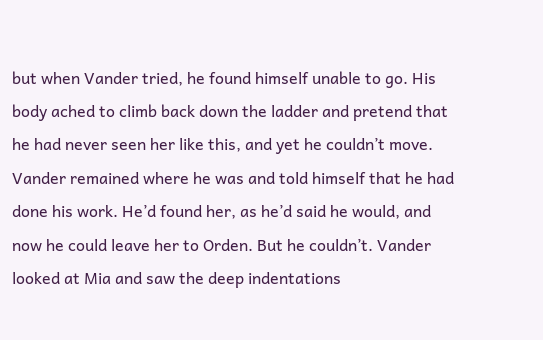but when Vander tried, he found himself unable to go. His body ached to climb back down the ladder and pretend that he had never seen her like this, and yet he couldn’t move. Vander remained where he was and told himself that he had done his work. He’d found her, as he’d said he would, and now he could leave her to Orden. But he couldn’t. Vander looked at Mia and saw the deep indentations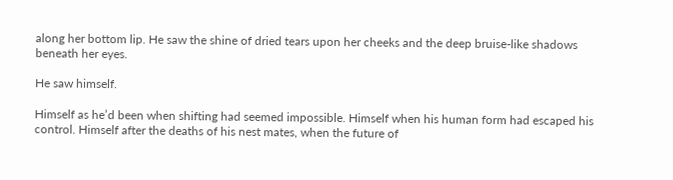along her bottom lip. He saw the shine of dried tears upon her cheeks and the deep bruise-like shadows beneath her eyes.

He saw himself.

Himself as he’d been when shifting had seemed impossible. Himself when his human form had escaped his control. Himself after the deaths of his nest mates, when the future of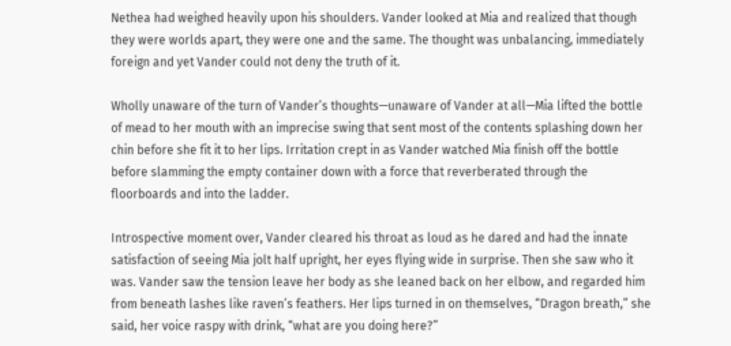Nethea had weighed heavily upon his shoulders. Vander looked at Mia and realized that though they were worlds apart, they were one and the same. The thought was unbalancing, immediately foreign and yet Vander could not deny the truth of it.

Wholly unaware of the turn of Vander’s thoughts—unaware of Vander at all—Mia lifted the bottle of mead to her mouth with an imprecise swing that sent most of the contents splashing down her chin before she fit it to her lips. Irritation crept in as Vander watched Mia finish off the bottle before slamming the empty container down with a force that reverberated through the floorboards and into the ladder.

Introspective moment over, Vander cleared his throat as loud as he dared and had the innate satisfaction of seeing Mia jolt half upright, her eyes flying wide in surprise. Then she saw who it was. Vander saw the tension leave her body as she leaned back on her elbow, and regarded him from beneath lashes like raven’s feathers. Her lips turned in on themselves, “Dragon breath,” she said, her voice raspy with drink, “what are you doing here?”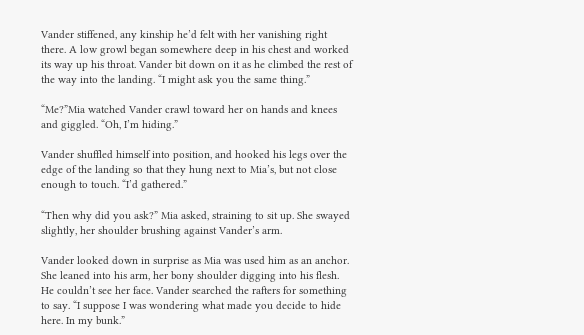Vander stiffened, any kinship he’d felt with her vanishing right there. A low growl began somewhere deep in his chest and worked its way up his throat. Vander bit down on it as he climbed the rest of the way into the landing. “I might ask you the same thing.”

“Me?”Mia watched Vander crawl toward her on hands and knees and giggled. “Oh, I’m hiding.”

Vander shuffled himself into position, and hooked his legs over the edge of the landing so that they hung next to Mia’s, but not close enough to touch. “I’d gathered.”

“Then why did you ask?” Mia asked, straining to sit up. She swayed slightly, her shoulder brushing against Vander’s arm.

Vander looked down in surprise as Mia was used him as an anchor. She leaned into his arm, her bony shoulder digging into his flesh. He couldn’t see her face. Vander searched the rafters for something to say. “I suppose I was wondering what made you decide to hide here. In my bunk.”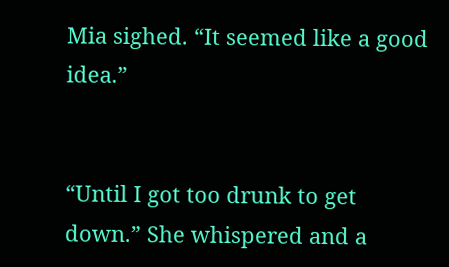Mia sighed. “It seemed like a good idea.”


“Until I got too drunk to get down.” She whispered and a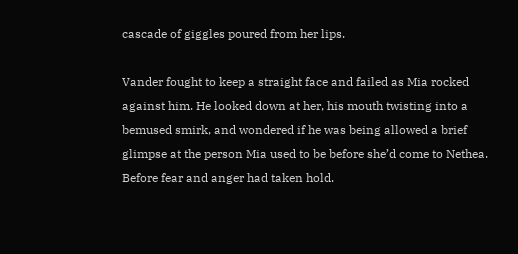cascade of giggles poured from her lips.

Vander fought to keep a straight face and failed as Mia rocked against him. He looked down at her, his mouth twisting into a bemused smirk, and wondered if he was being allowed a brief glimpse at the person Mia used to be before she’d come to Nethea. Before fear and anger had taken hold.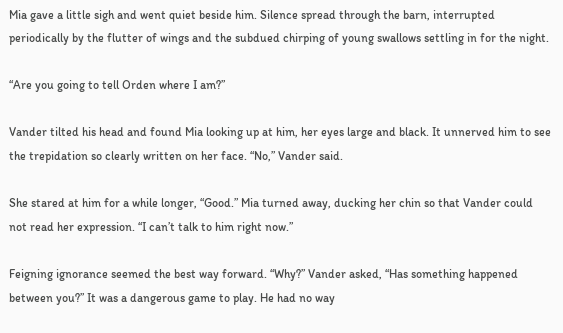Mia gave a little sigh and went quiet beside him. Silence spread through the barn, interrupted periodically by the flutter of wings and the subdued chirping of young swallows settling in for the night.

“Are you going to tell Orden where I am?”

Vander tilted his head and found Mia looking up at him, her eyes large and black. It unnerved him to see the trepidation so clearly written on her face. “No,” Vander said.

She stared at him for a while longer, “Good.” Mia turned away, ducking her chin so that Vander could not read her expression. “I can’t talk to him right now.”

Feigning ignorance seemed the best way forward. “Why?” Vander asked, “Has something happened between you?” It was a dangerous game to play. He had no way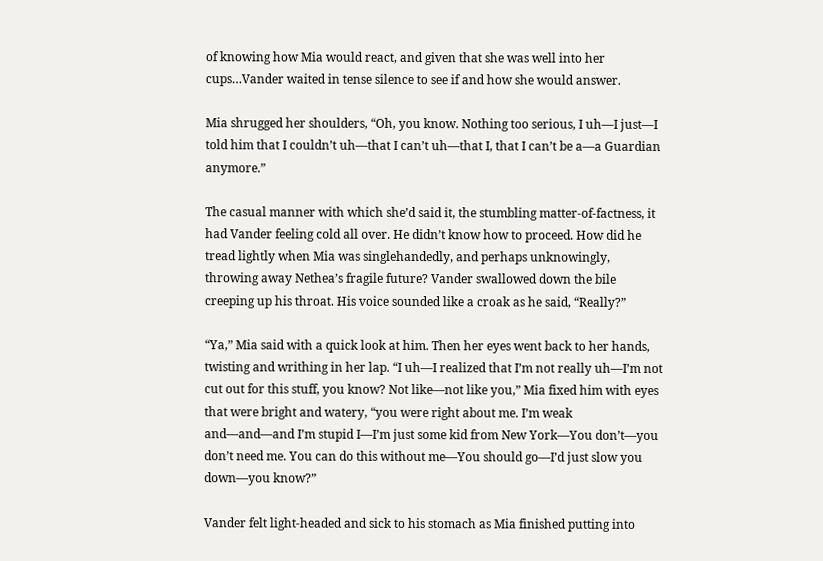of knowing how Mia would react, and given that she was well into her cups…Vander waited in tense silence to see if and how she would answer.

Mia shrugged her shoulders, “Oh, you know. Nothing too serious, I uh—I just—I told him that I couldn’t uh—that I can’t uh—that I, that I can’t be a—a Guardian anymore.”

The casual manner with which she’d said it, the stumbling matter-of-factness, it had Vander feeling cold all over. He didn’t know how to proceed. How did he tread lightly when Mia was singlehandedly, and perhaps unknowingly, throwing away Nethea’s fragile future? Vander swallowed down the bile creeping up his throat. His voice sounded like a croak as he said, “Really?”

“Ya,” Mia said with a quick look at him. Then her eyes went back to her hands, twisting and writhing in her lap. “I uh—I realized that I’m not really uh—I’m not cut out for this stuff, you know? Not like—not like you,” Mia fixed him with eyes that were bright and watery, “you were right about me. I’m weak and—and—and I’m stupid I—I’m just some kid from New York—You don’t—you don’t need me. You can do this without me—You should go—I’d just slow you down—you know?”

Vander felt light-headed and sick to his stomach as Mia finished putting into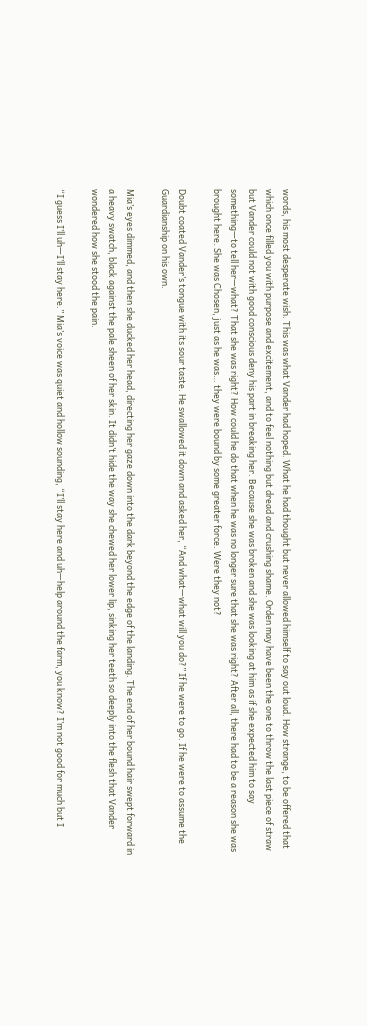words, his most desperate wish. This was what Vander had hoped. What he had thought but never allowed himself to say out loud. How strange, to be offered that which once filled you with purpose and excitement, and to feel nothing but dread and crushing shame. Orden may have been the one to throw the last piece of straw but Vander could not with good conscious deny his part in breaking her. Because she was broken and she was looking at him as if she expected him to say something—to tell her—what? That she was right? How could he do that when he was no longer sure that she was right? After all, there had to be a reason she was brought here. She was Chosen, just as he was… they were bound by some greater force. Were they not?

Doubt coated Vander’s tongue with its sour taste. He swallowed it down and asked her, “And what—what will you do?” If he were to go. If he were to assume the Guardianship on his own.

Mia’s eyes dimmed, and then she ducked her head, directing her gaze down into the dark beyond the edge of the landing. The end of her bound hair swept forward in a heavy swatch, black against the pale sheen of her skin. It didn’t hide the way she chewed her lower lip, sinking her teeth so deeply into the flesh that Vander wondered how she stood the pain.

“I guess I’ll uh—I’ll stay here.” Mia’s voice was quiet and hollow sounding, “I’ll stay here and uh—help around the farm, you know? I’m not good for much but I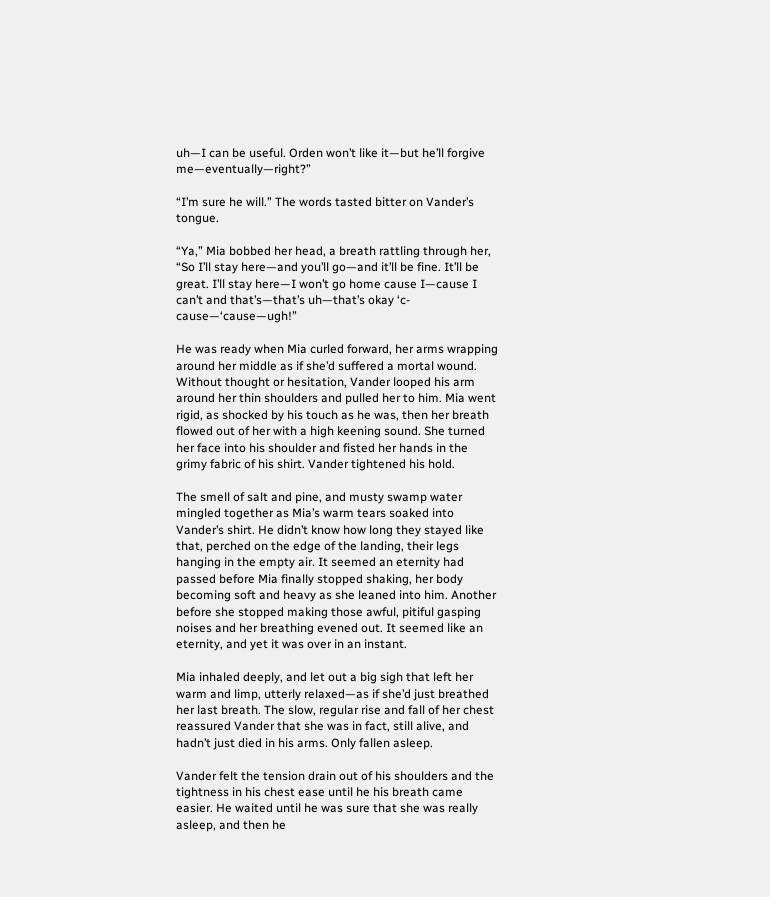uh—I can be useful. Orden won’t like it—but he’ll forgive me—eventually—right?”

“I’m sure he will.” The words tasted bitter on Vander’s tongue.

“Ya,” Mia bobbed her head, a breath rattling through her, “So I’ll stay here—and you’ll go—and it’ll be fine. It’ll be great. I’ll stay here—I won’t go home cause I—cause I can’t and that’s—that’s uh—that’s okay ‘c-cause—‘cause—ugh!”

He was ready when Mia curled forward, her arms wrapping around her middle as if she’d suffered a mortal wound. Without thought or hesitation, Vander looped his arm around her thin shoulders and pulled her to him. Mia went rigid, as shocked by his touch as he was, then her breath flowed out of her with a high keening sound. She turned her face into his shoulder and fisted her hands in the grimy fabric of his shirt. Vander tightened his hold.

The smell of salt and pine, and musty swamp water mingled together as Mia’s warm tears soaked into Vander’s shirt. He didn’t know how long they stayed like that, perched on the edge of the landing, their legs hanging in the empty air. It seemed an eternity had passed before Mia finally stopped shaking, her body becoming soft and heavy as she leaned into him. Another before she stopped making those awful, pitiful gasping noises and her breathing evened out. It seemed like an eternity, and yet it was over in an instant.

Mia inhaled deeply, and let out a big sigh that left her warm and limp, utterly relaxed—as if she’d just breathed her last breath. The slow, regular rise and fall of her chest reassured Vander that she was in fact, still alive, and hadn’t just died in his arms. Only fallen asleep.

Vander felt the tension drain out of his shoulders and the tightness in his chest ease until he his breath came easier. He waited until he was sure that she was really asleep, and then he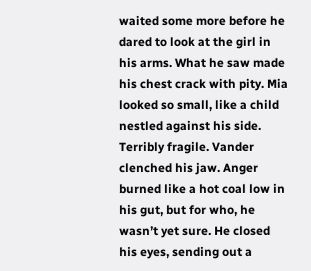waited some more before he dared to look at the girl in his arms. What he saw made his chest crack with pity. Mia looked so small, like a child nestled against his side. Terribly fragile. Vander clenched his jaw. Anger burned like a hot coal low in his gut, but for who, he wasn’t yet sure. He closed his eyes, sending out a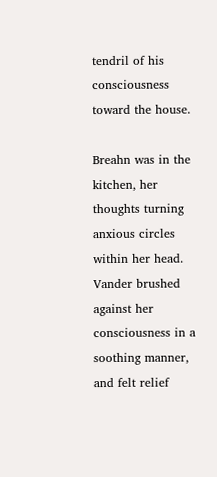tendril of his consciousness toward the house.

Breahn was in the kitchen, her thoughts turning anxious circles within her head. Vander brushed against her consciousness in a soothing manner, and felt relief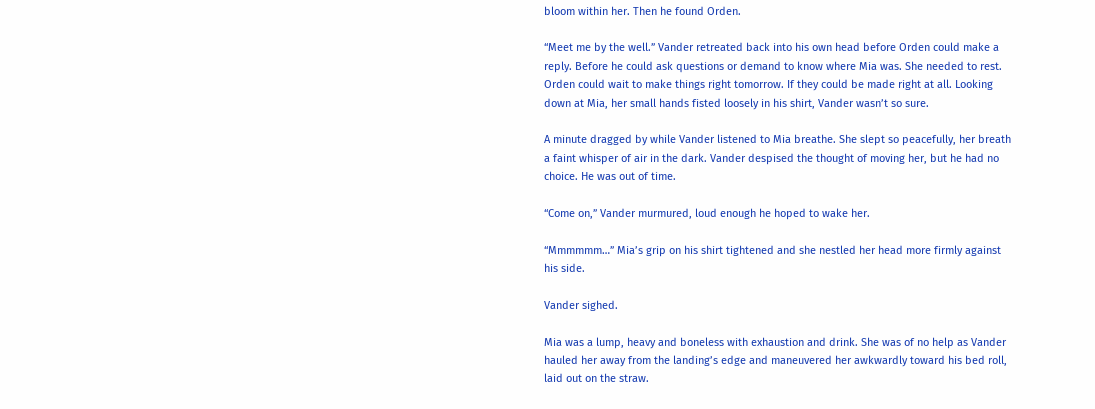bloom within her. Then he found Orden.

“Meet me by the well.” Vander retreated back into his own head before Orden could make a reply. Before he could ask questions or demand to know where Mia was. She needed to rest. Orden could wait to make things right tomorrow. If they could be made right at all. Looking down at Mia, her small hands fisted loosely in his shirt, Vander wasn’t so sure.

A minute dragged by while Vander listened to Mia breathe. She slept so peacefully, her breath a faint whisper of air in the dark. Vander despised the thought of moving her, but he had no choice. He was out of time.

“Come on,” Vander murmured, loud enough he hoped to wake her.

“Mmmmmm…” Mia’s grip on his shirt tightened and she nestled her head more firmly against his side.

Vander sighed.

Mia was a lump, heavy and boneless with exhaustion and drink. She was of no help as Vander hauled her away from the landing’s edge and maneuvered her awkwardly toward his bed roll, laid out on the straw.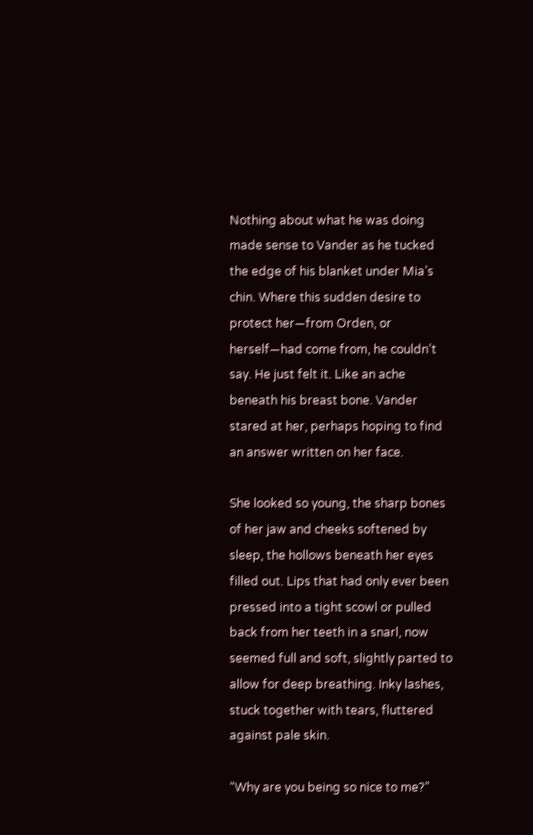Nothing about what he was doing made sense to Vander as he tucked the edge of his blanket under Mia’s chin. Where this sudden desire to protect her—from Orden, or herself—had come from, he couldn’t say. He just felt it. Like an ache beneath his breast bone. Vander stared at her, perhaps hoping to find an answer written on her face.

She looked so young, the sharp bones of her jaw and cheeks softened by sleep, the hollows beneath her eyes filled out. Lips that had only ever been pressed into a tight scowl or pulled back from her teeth in a snarl, now seemed full and soft, slightly parted to allow for deep breathing. Inky lashes, stuck together with tears, fluttered against pale skin.

“Why are you being so nice to me?”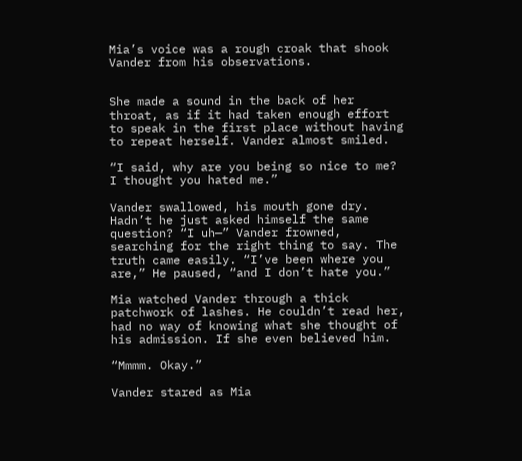Mia’s voice was a rough croak that shook Vander from his observations.


She made a sound in the back of her throat, as if it had taken enough effort to speak in the first place without having to repeat herself. Vander almost smiled.

“I said, why are you being so nice to me? I thought you hated me.”

Vander swallowed, his mouth gone dry. Hadn’t he just asked himself the same question? “I uh—” Vander frowned, searching for the right thing to say. The truth came easily. “I’ve been where you are,” He paused, “and I don’t hate you.”

Mia watched Vander through a thick patchwork of lashes. He couldn’t read her, had no way of knowing what she thought of his admission. If she even believed him.

“Mmmm. Okay.”

Vander stared as Mia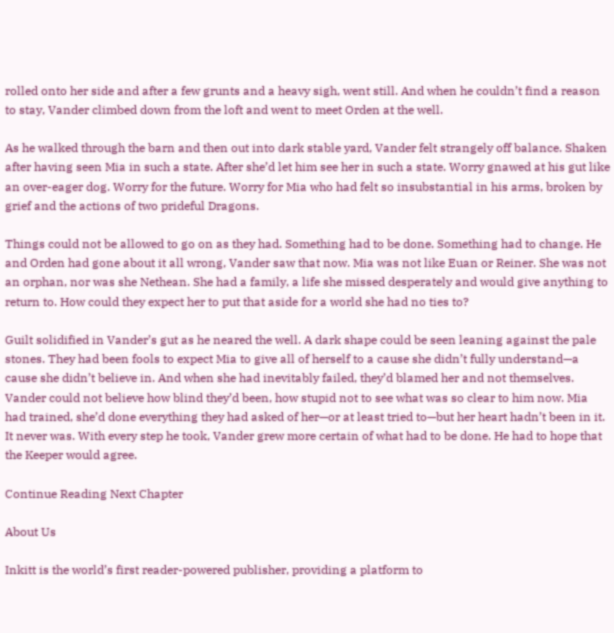rolled onto her side and after a few grunts and a heavy sigh, went still. And when he couldn’t find a reason to stay, Vander climbed down from the loft and went to meet Orden at the well.

As he walked through the barn and then out into dark stable yard, Vander felt strangely off balance. Shaken after having seen Mia in such a state. After she’d let him see her in such a state. Worry gnawed at his gut like an over-eager dog. Worry for the future. Worry for Mia who had felt so insubstantial in his arms, broken by grief and the actions of two prideful Dragons.

Things could not be allowed to go on as they had. Something had to be done. Something had to change. He and Orden had gone about it all wrong, Vander saw that now. Mia was not like Euan or Reiner. She was not an orphan, nor was she Nethean. She had a family, a life she missed desperately and would give anything to return to. How could they expect her to put that aside for a world she had no ties to?

Guilt solidified in Vander’s gut as he neared the well. A dark shape could be seen leaning against the pale stones. They had been fools to expect Mia to give all of herself to a cause she didn’t fully understand—a cause she didn’t believe in. And when she had inevitably failed, they’d blamed her and not themselves. Vander could not believe how blind they’d been, how stupid not to see what was so clear to him now. Mia had trained, she’d done everything they had asked of her—or at least tried to—but her heart hadn’t been in it. It never was. With every step he took, Vander grew more certain of what had to be done. He had to hope that the Keeper would agree.

Continue Reading Next Chapter

About Us

Inkitt is the world’s first reader-powered publisher, providing a platform to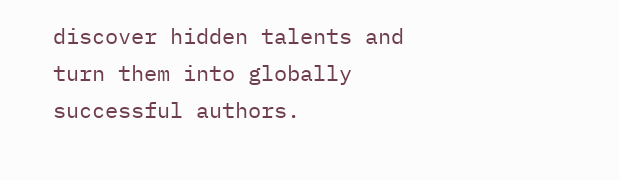discover hidden talents and turn them into globally successful authors.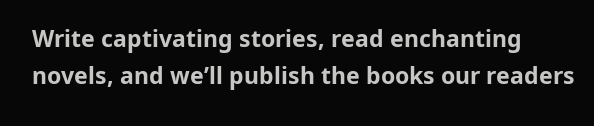Write captivating stories, read enchanting novels, and we’ll publish the books our readers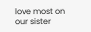love most on our sister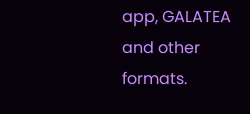app, GALATEA and other formats.